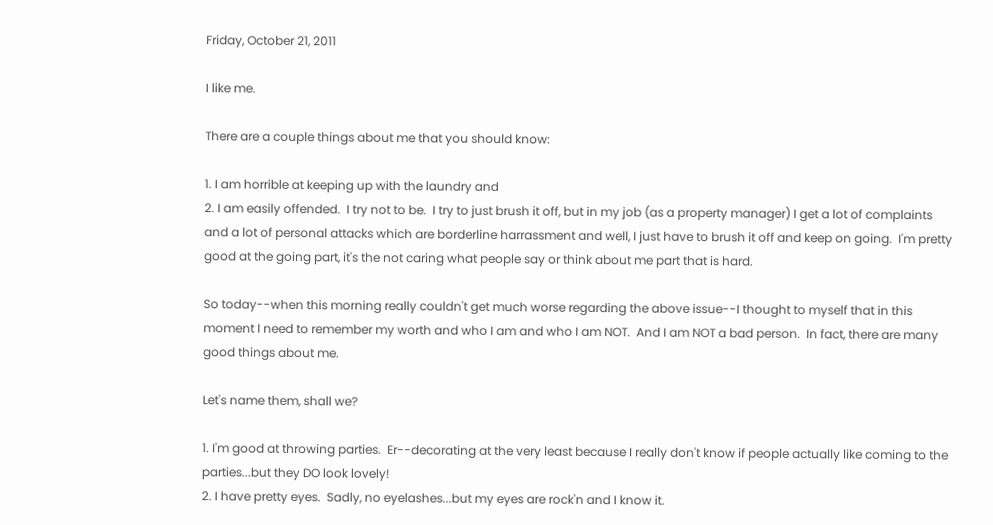Friday, October 21, 2011

I like me.

There are a couple things about me that you should know:

1. I am horrible at keeping up with the laundry and
2. I am easily offended.  I try not to be.  I try to just brush it off, but in my job (as a property manager) I get a lot of complaints and a lot of personal attacks which are borderline harrassment and well, I just have to brush it off and keep on going.  I'm pretty good at the going part, it's the not caring what people say or think about me part that is hard.

So today--when this morning really couldn't get much worse regarding the above issue--I thought to myself that in this moment I need to remember my worth and who I am and who I am NOT.  And I am NOT a bad person.  In fact, there are many good things about me.

Let's name them, shall we?

1. I'm good at throwing parties.  Er--decorating at the very least because I really don't know if people actually like coming to the parties...but they DO look lovely!
2. I have pretty eyes.  Sadly, no eyelashes...but my eyes are rock'n and I know it.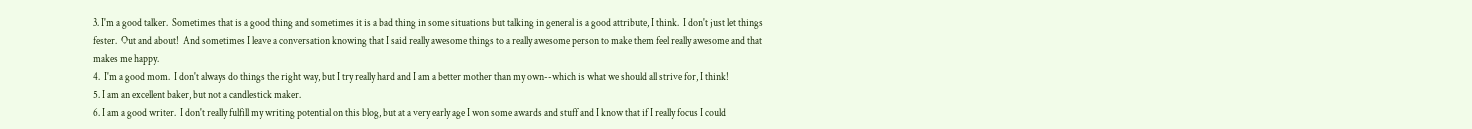3. I'm a good talker.  Sometimes that is a good thing and sometimes it is a bad thing in some situations but talking in general is a good attribute, I think.  I don't just let things fester.  Out and about!  And sometimes I leave a conversation knowing that I said really awesome things to a really awesome person to make them feel really awesome and that makes me happy.
4.  I'm a good mom.  I don't always do things the right way, but I try really hard and I am a better mother than my own--which is what we should all strive for, I think!
5. I am an excellent baker, but not a candlestick maker.
6. I am a good writer.  I don't really fulfill my writing potential on this blog, but at a very early age I won some awards and stuff and I know that if I really focus I could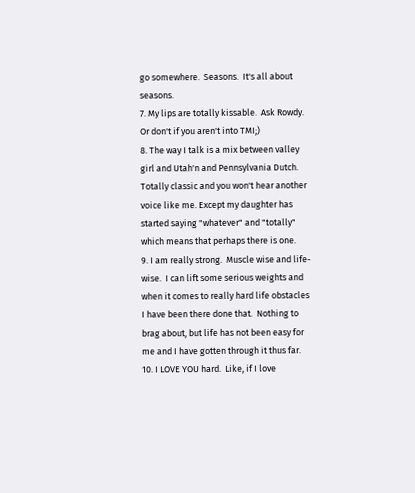go somewhere.  Seasons.  It's all about seasons.
7. My lips are totally kissable.  Ask Rowdy.  Or don't if you aren't into TMI;)
8. The way I talk is a mix between valley girl and Utah'n and Pennsylvania Dutch.  Totally classic and you won't hear another voice like me. Except my daughter has started saying "whatever" and "totally" which means that perhaps there is one.
9. I am really strong.  Muscle wise and life-wise.  I can lift some serious weights and when it comes to really hard life obstacles I have been there done that.  Nothing to brag about, but life has not been easy for me and I have gotten through it thus far.
10. I LOVE YOU hard.  Like, if I love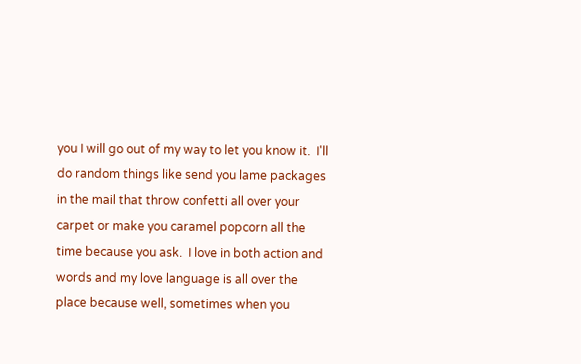you I will go out of my way to let you know it.  I'll do random things like send you lame packages in the mail that throw confetti all over your carpet or make you caramel popcorn all the time because you ask.  I love in both action and words and my love language is all over the place because well, sometimes when you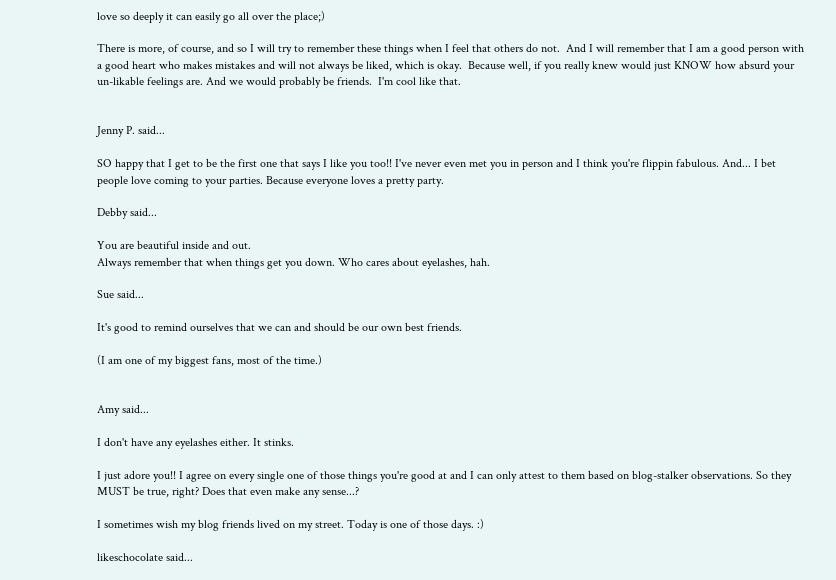love so deeply it can easily go all over the place;)

There is more, of course, and so I will try to remember these things when I feel that others do not.  And I will remember that I am a good person with a good heart who makes mistakes and will not always be liked, which is okay.  Because well, if you really knew would just KNOW how absurd your un-likable feelings are. And we would probably be friends.  I'm cool like that.


Jenny P. said...

SO happy that I get to be the first one that says I like you too!! I've never even met you in person and I think you're flippin fabulous. And... I bet people love coming to your parties. Because everyone loves a pretty party.

Debby said...

You are beautiful inside and out.
Always remember that when things get you down. Who cares about eyelashes, hah.

Sue said...

It's good to remind ourselves that we can and should be our own best friends.

(I am one of my biggest fans, most of the time.)


Amy said...

I don't have any eyelashes either. It stinks.

I just adore you!! I agree on every single one of those things you're good at and I can only attest to them based on blog-stalker observations. So they MUST be true, right? Does that even make any sense...?

I sometimes wish my blog friends lived on my street. Today is one of those days. :)

likeschocolate said...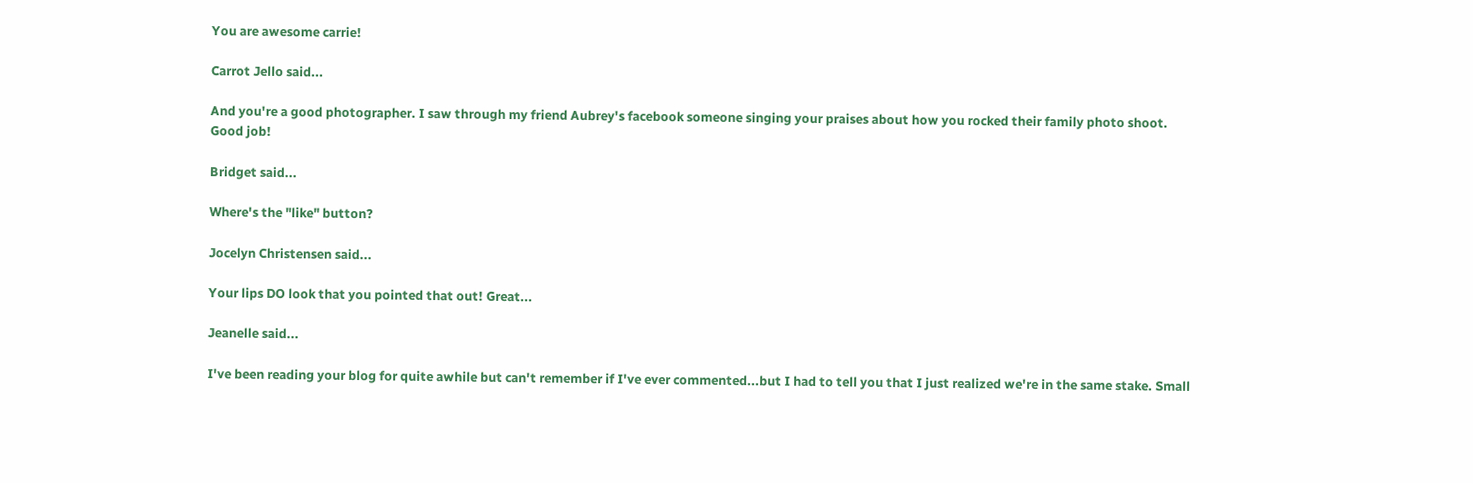You are awesome carrie!

Carrot Jello said...

And you're a good photographer. I saw through my friend Aubrey's facebook someone singing your praises about how you rocked their family photo shoot.
Good job!

Bridget said...

Where's the "like" button?

Jocelyn Christensen said...

Your lips DO look that you pointed that out! Great...

Jeanelle said...

I've been reading your blog for quite awhile but can't remember if I've ever commented...but I had to tell you that I just realized we're in the same stake. Small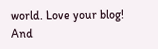world. Love your blog! And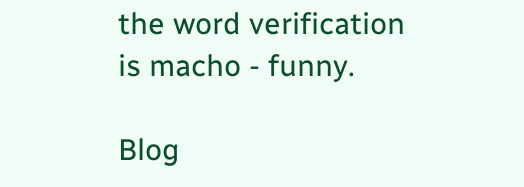the word verification is macho - funny.

Blog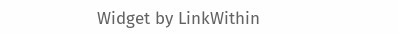Widget by LinkWithin